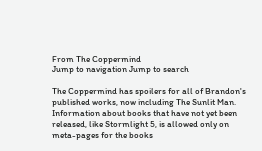From The Coppermind
Jump to navigation Jump to search

The Coppermind has spoilers for all of Brandon's published works, now including The Sunlit Man. Information about books that have not yet been released, like Stormlight 5, is allowed only on meta-pages for the books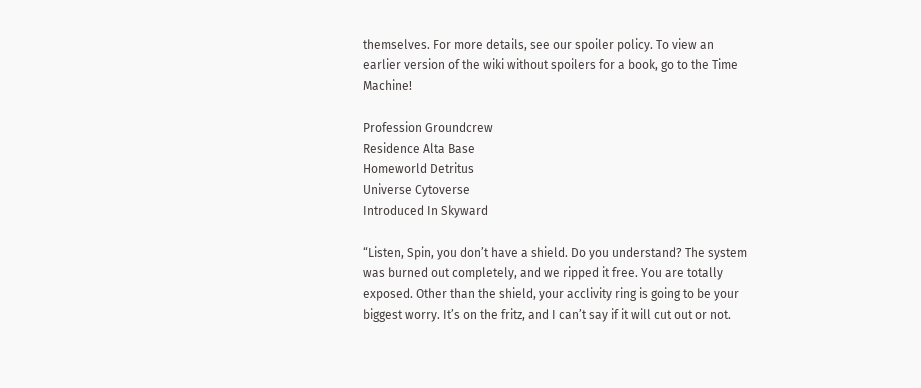themselves. For more details, see our spoiler policy. To view an earlier version of the wiki without spoilers for a book, go to the Time Machine!

Profession Groundcrew
Residence Alta Base
Homeworld Detritus
Universe Cytoverse
Introduced In Skyward

“Listen, Spin, you don’t have a shield. Do you understand? The system was burned out completely, and we ripped it free. You are totally exposed. Other than the shield, your acclivity ring is going to be your biggest worry. It’s on the fritz, and I can’t say if it will cut out or not.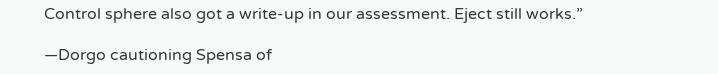Control sphere also got a write-up in our assessment. Eject still works.”

—Dorgo cautioning Spensa of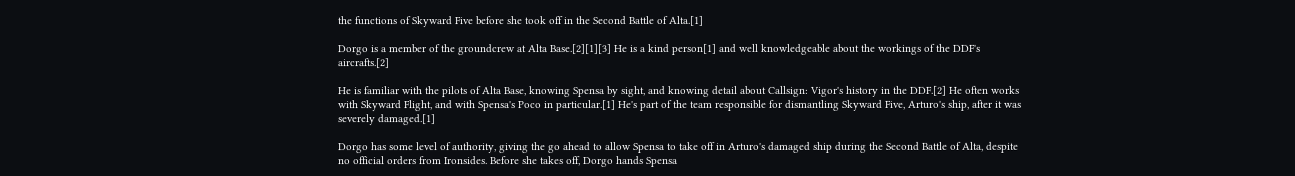the functions of Skyward Five before she took off in the Second Battle of Alta.[1]

Dorgo is a member of the groundcrew at Alta Base.[2][1][3] He is a kind person[1] and well knowledgeable about the workings of the DDF's aircrafts.[2]

He is familiar with the pilots of Alta Base, knowing Spensa by sight, and knowing detail about Callsign: Vigor's history in the DDF.[2] He often works with Skyward Flight, and with Spensa's Poco in particular.[1] He's part of the team responsible for dismantling Skyward Five, Arturo's ship, after it was severely damaged.[1]

Dorgo has some level of authority, giving the go ahead to allow Spensa to take off in Arturo's damaged ship during the Second Battle of Alta, despite no official orders from Ironsides. Before she takes off, Dorgo hands Spensa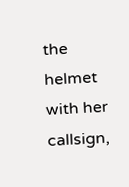the helmet with her callsign,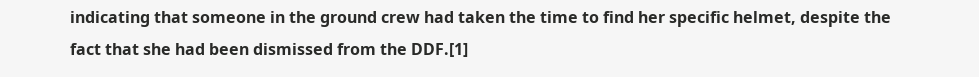indicating that someone in the ground crew had taken the time to find her specific helmet, despite the fact that she had been dismissed from the DDF.[1]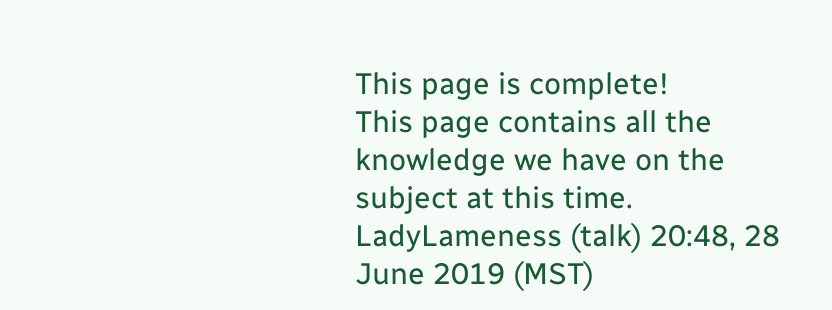This page is complete!
This page contains all the knowledge we have on the subject at this time.
LadyLameness (talk) 20:48, 28 June 2019 (MST)